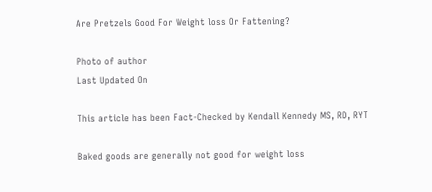Are Pretzels Good For Weight loss Or Fattening?

Photo of author
Last Updated On

This article has been Fact-Checked by Kendall Kennedy MS, RD, RYT

Baked goods are generally not good for weight loss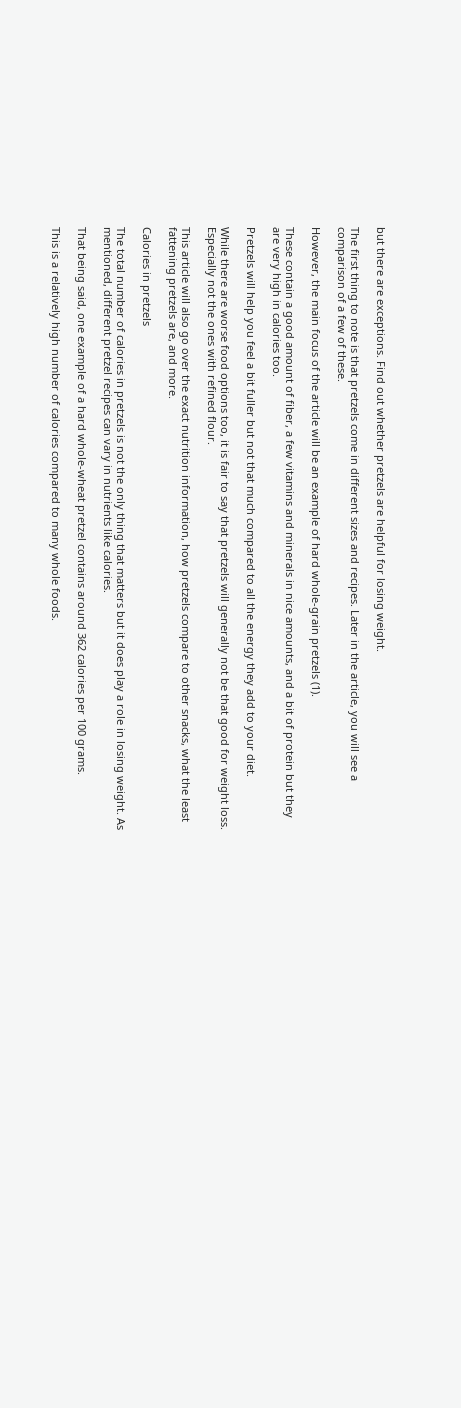but there are exceptions. Find out whether pretzels are helpful for losing weight.

The first thing to note is that pretzels come in different sizes and recipes. Later in the article, you will see a comparison of a few of these.

However, the main focus of the article will be an example of hard whole-grain pretzels (1).

These contain a good amount of fiber, a few vitamins and minerals in nice amounts, and a bit of protein but they are very high in calories too.

Pretzels will help you feel a bit fuller but not that much compared to all the energy they add to your diet.

While there are worse food options too, it is fair to say that pretzels will generally not be that good for weight loss. Especially not the ones with refined flour.

This article will also go over the exact nutrition information, how pretzels compare to other snacks, what the least fattening pretzels are, and more.

Calories in pretzels

The total number of calories in pretzels is not the only thing that matters but it does play a role in losing weight. As mentioned, different pretzel recipes can vary in nutrients like calories.

That being said, one example of a hard whole-wheat pretzel contains around 362 calories per 100 grams.

This is a relatively high number of calories compared to many whole foods.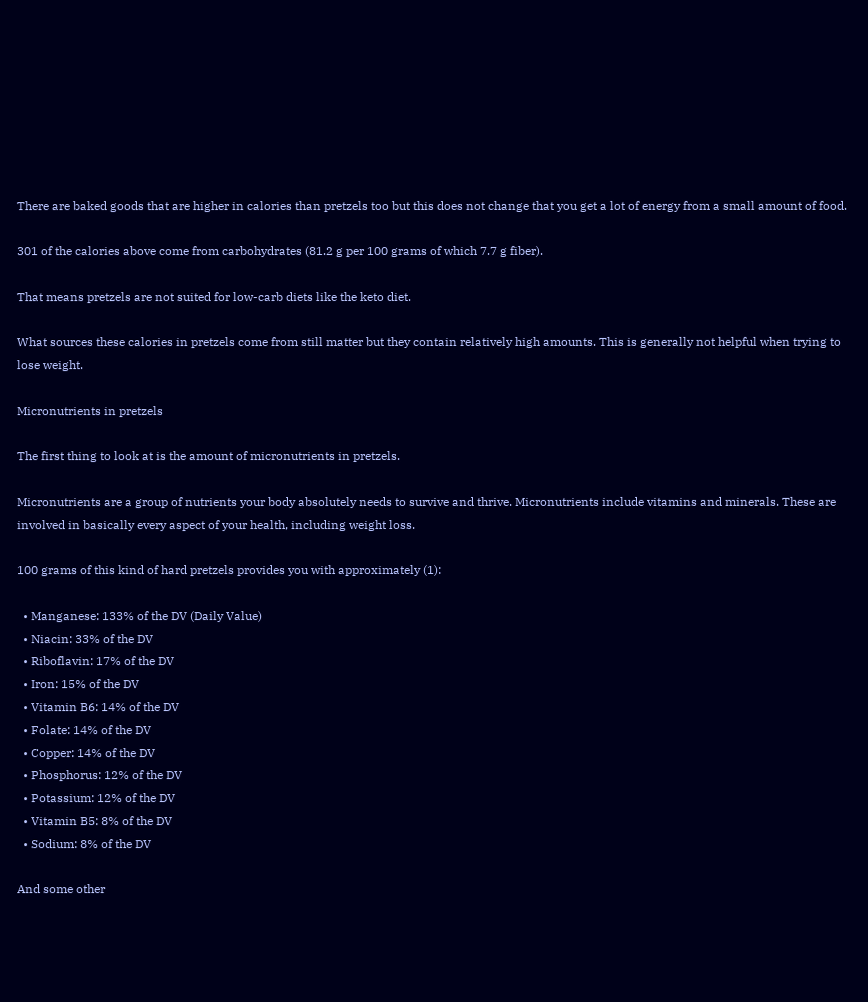There are baked goods that are higher in calories than pretzels too but this does not change that you get a lot of energy from a small amount of food.

301 of the calories above come from carbohydrates (81.2 g per 100 grams of which 7.7 g fiber).

That means pretzels are not suited for low-carb diets like the keto diet.

What sources these calories in pretzels come from still matter but they contain relatively high amounts. This is generally not helpful when trying to lose weight.

Micronutrients in pretzels

The first thing to look at is the amount of micronutrients in pretzels.

Micronutrients are a group of nutrients your body absolutely needs to survive and thrive. Micronutrients include vitamins and minerals. These are involved in basically every aspect of your health, including weight loss.

100 grams of this kind of hard pretzels provides you with approximately (1):

  • Manganese: 133% of the DV (Daily Value)
  • Niacin: 33% of the DV
  • Riboflavin: 17% of the DV
  • Iron: 15% of the DV
  • Vitamin B6: 14% of the DV
  • Folate: 14% of the DV
  • Copper: 14% of the DV
  • Phosphorus: 12% of the DV
  • Potassium: 12% of the DV
  • Vitamin B5: 8% of the DV
  • Sodium: 8% of the DV

And some other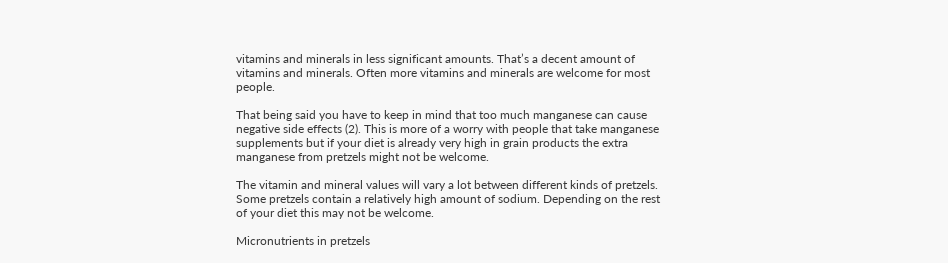vitamins and minerals in less significant amounts. That’s a decent amount of vitamins and minerals. Often more vitamins and minerals are welcome for most people.

That being said you have to keep in mind that too much manganese can cause negative side effects (2). This is more of a worry with people that take manganese supplements but if your diet is already very high in grain products the extra manganese from pretzels might not be welcome.

The vitamin and mineral values will vary a lot between different kinds of pretzels. Some pretzels contain a relatively high amount of sodium. Depending on the rest of your diet this may not be welcome.

Micronutrients in pretzels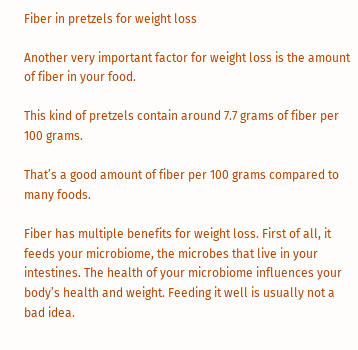Fiber in pretzels for weight loss

Another very important factor for weight loss is the amount of fiber in your food.

This kind of pretzels contain around 7.7 grams of fiber per 100 grams.

That’s a good amount of fiber per 100 grams compared to many foods.

Fiber has multiple benefits for weight loss. First of all, it feeds your microbiome, the microbes that live in your intestines. The health of your microbiome influences your body’s health and weight. Feeding it well is usually not a bad idea.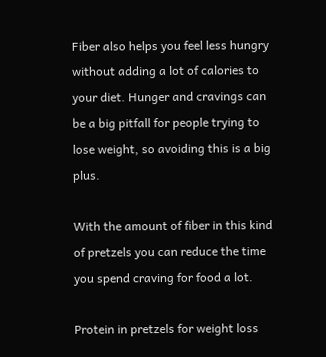Fiber also helps you feel less hungry without adding a lot of calories to your diet. Hunger and cravings can be a big pitfall for people trying to lose weight, so avoiding this is a big plus.

With the amount of fiber in this kind of pretzels you can reduce the time you spend craving for food a lot.

Protein in pretzels for weight loss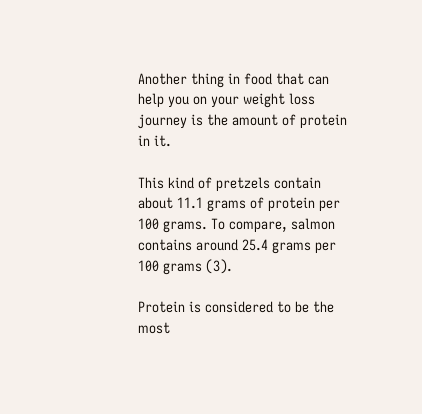Another thing in food that can help you on your weight loss journey is the amount of protein in it.

This kind of pretzels contain about 11.1 grams of protein per 100 grams. To compare, salmon contains around 25.4 grams per 100 grams (3).

Protein is considered to be the most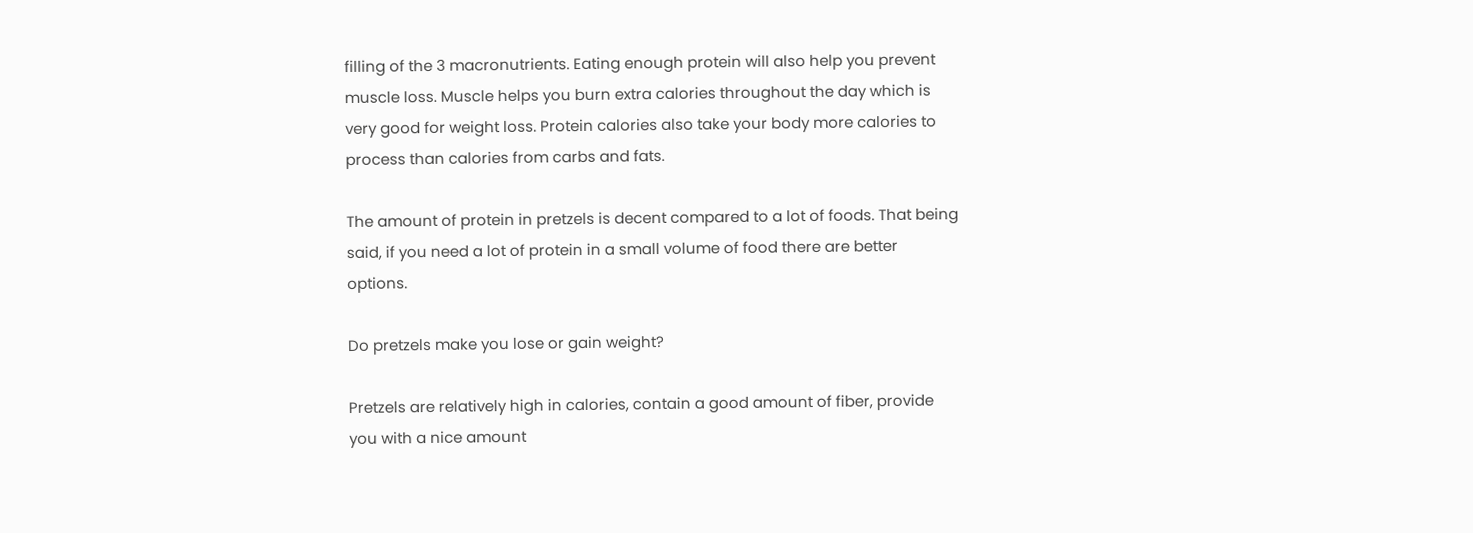filling of the 3 macronutrients. Eating enough protein will also help you prevent muscle loss. Muscle helps you burn extra calories throughout the day which is very good for weight loss. Protein calories also take your body more calories to process than calories from carbs and fats.

The amount of protein in pretzels is decent compared to a lot of foods. That being said, if you need a lot of protein in a small volume of food there are better options.

Do pretzels make you lose or gain weight?

Pretzels are relatively high in calories, contain a good amount of fiber, provide you with a nice amount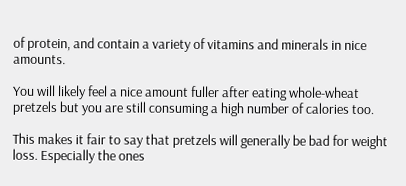of protein, and contain a variety of vitamins and minerals in nice amounts.

You will likely feel a nice amount fuller after eating whole-wheat pretzels but you are still consuming a high number of calories too.

This makes it fair to say that pretzels will generally be bad for weight loss. Especially the ones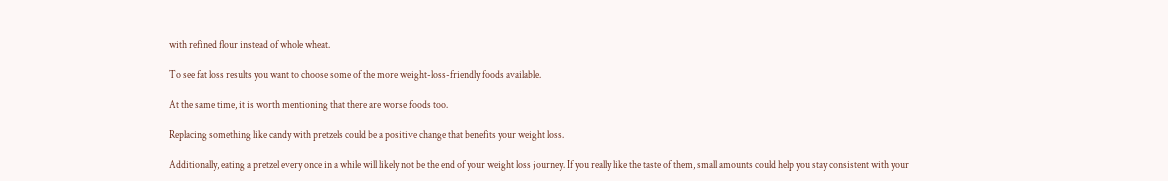with refined flour instead of whole wheat.

To see fat loss results you want to choose some of the more weight-loss-friendly foods available.

At the same time, it is worth mentioning that there are worse foods too.

Replacing something like candy with pretzels could be a positive change that benefits your weight loss.

Additionally, eating a pretzel every once in a while will likely not be the end of your weight loss journey. If you really like the taste of them, small amounts could help you stay consistent with your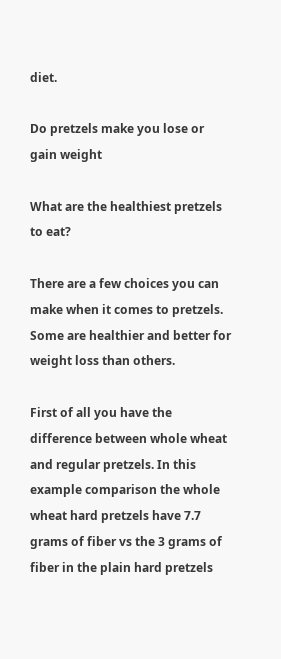diet.

Do pretzels make you lose or gain weight

What are the healthiest pretzels to eat?

There are a few choices you can make when it comes to pretzels. Some are healthier and better for weight loss than others.

First of all you have the difference between whole wheat and regular pretzels. In this example comparison the whole wheat hard pretzels have 7.7 grams of fiber vs the 3 grams of fiber in the plain hard pretzels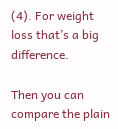(4). For weight loss that’s a big difference.

Then you can compare the plain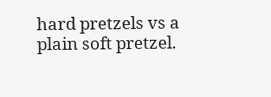hard pretzels vs a plain soft pretzel.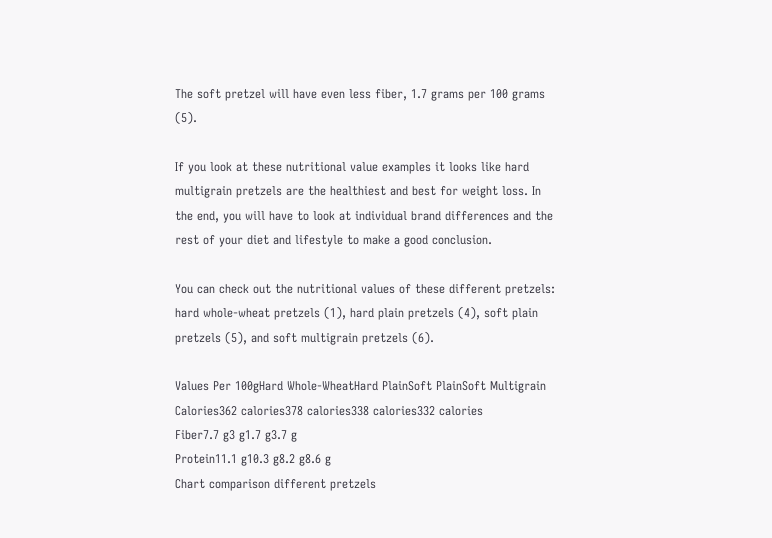The soft pretzel will have even less fiber, 1.7 grams per 100 grams (5).

If you look at these nutritional value examples it looks like hard multigrain pretzels are the healthiest and best for weight loss. In the end, you will have to look at individual brand differences and the rest of your diet and lifestyle to make a good conclusion.

You can check out the nutritional values of these different pretzels: hard whole-wheat pretzels (1), hard plain pretzels (4), soft plain pretzels (5), and soft multigrain pretzels (6).

Values Per 100gHard Whole-WheatHard PlainSoft PlainSoft Multigrain
Calories362 calories378 calories338 calories332 calories
Fiber7.7 g3 g1.7 g3.7 g
Protein11.1 g10.3 g8.2 g8.6 g
Chart comparison different pretzels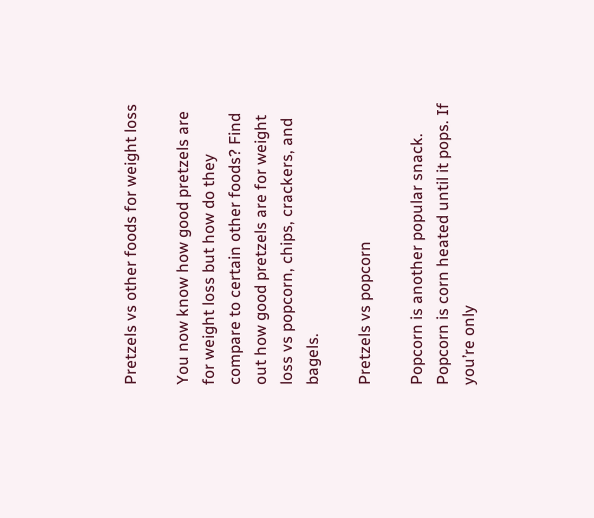Pretzels vs other foods for weight loss

You now know how good pretzels are for weight loss but how do they compare to certain other foods? Find out how good pretzels are for weight loss vs popcorn, chips, crackers, and bagels.

Pretzels vs popcorn

Popcorn is another popular snack. Popcorn is corn heated until it pops. If you’re only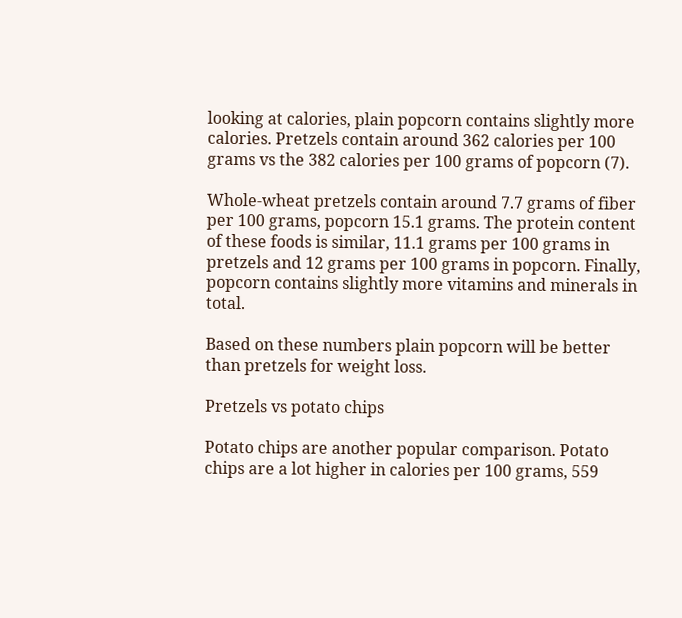looking at calories, plain popcorn contains slightly more calories. Pretzels contain around 362 calories per 100 grams vs the 382 calories per 100 grams of popcorn (7).

Whole-wheat pretzels contain around 7.7 grams of fiber per 100 grams, popcorn 15.1 grams. The protein content of these foods is similar, 11.1 grams per 100 grams in pretzels and 12 grams per 100 grams in popcorn. Finally, popcorn contains slightly more vitamins and minerals in total.

Based on these numbers plain popcorn will be better than pretzels for weight loss.

Pretzels vs potato chips

Potato chips are another popular comparison. Potato chips are a lot higher in calories per 100 grams, 559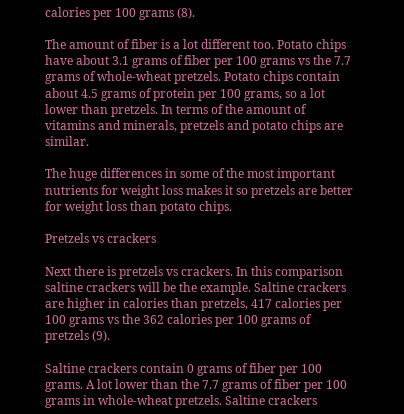calories per 100 grams (8).

The amount of fiber is a lot different too. Potato chips have about 3.1 grams of fiber per 100 grams vs the 7.7 grams of whole-wheat pretzels. Potato chips contain about 4.5 grams of protein per 100 grams, so a lot lower than pretzels. In terms of the amount of vitamins and minerals, pretzels and potato chips are similar.

The huge differences in some of the most important nutrients for weight loss makes it so pretzels are better for weight loss than potato chips.

Pretzels vs crackers

Next there is pretzels vs crackers. In this comparison saltine crackers will be the example. Saltine crackers are higher in calories than pretzels, 417 calories per 100 grams vs the 362 calories per 100 grams of pretzels (9).

Saltine crackers contain 0 grams of fiber per 100 grams. A lot lower than the 7.7 grams of fiber per 100 grams in whole-wheat pretzels. Saltine crackers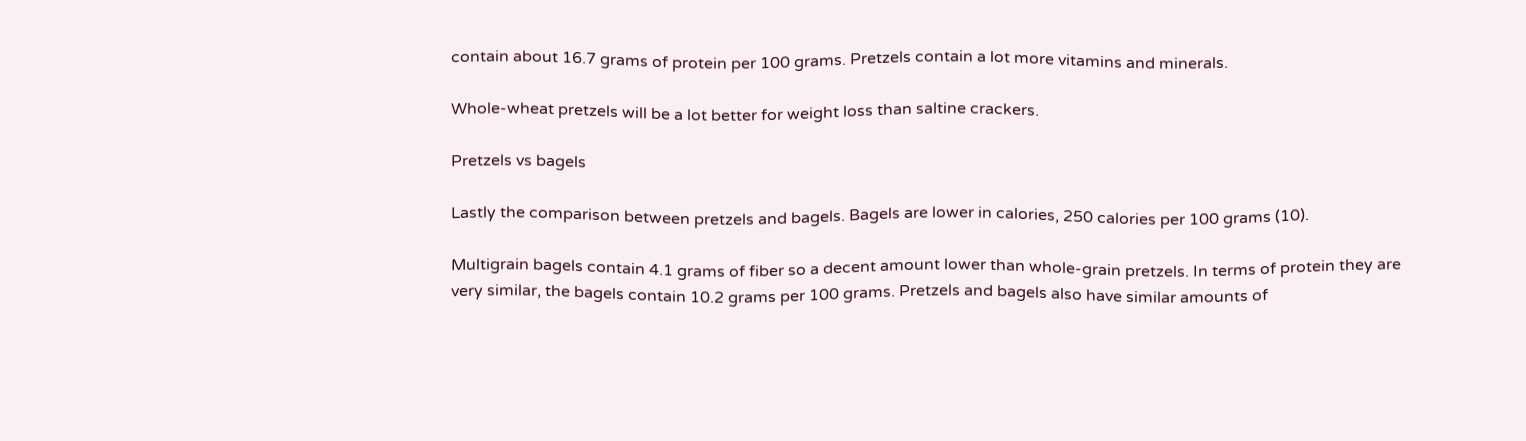contain about 16.7 grams of protein per 100 grams. Pretzels contain a lot more vitamins and minerals.

Whole-wheat pretzels will be a lot better for weight loss than saltine crackers.

Pretzels vs bagels

Lastly the comparison between pretzels and bagels. Bagels are lower in calories, 250 calories per 100 grams (10).

Multigrain bagels contain 4.1 grams of fiber so a decent amount lower than whole-grain pretzels. In terms of protein they are very similar, the bagels contain 10.2 grams per 100 grams. Pretzels and bagels also have similar amounts of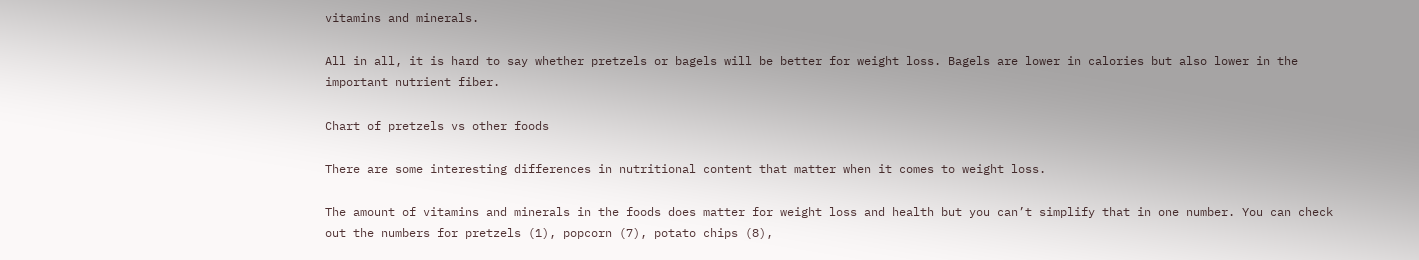vitamins and minerals.

All in all, it is hard to say whether pretzels or bagels will be better for weight loss. Bagels are lower in calories but also lower in the important nutrient fiber.

Chart of pretzels vs other foods

There are some interesting differences in nutritional content that matter when it comes to weight loss.

The amount of vitamins and minerals in the foods does matter for weight loss and health but you can’t simplify that in one number. You can check out the numbers for pretzels (1), popcorn (7), potato chips (8),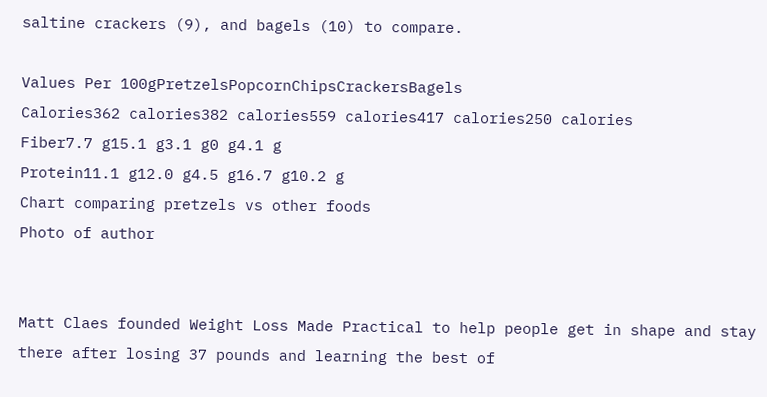saltine crackers (9), and bagels (10) to compare.

Values Per 100gPretzelsPopcornChipsCrackersBagels
Calories362 calories382 calories559 calories417 calories250 calories
Fiber7.7 g15.1 g3.1 g0 g4.1 g
Protein11.1 g12.0 g4.5 g16.7 g10.2 g
Chart comparing pretzels vs other foods
Photo of author


Matt Claes founded Weight Loss Made Practical to help people get in shape and stay there after losing 37 pounds and learning the best of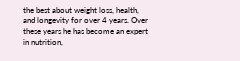the best about weight loss, health, and longevity for over 4 years. Over these years he has become an expert in nutrition,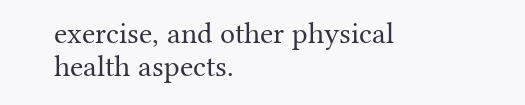exercise, and other physical health aspects.